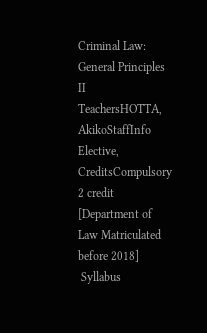Criminal Law: General Principles II
TeachersHOTTA, AkikoStaffInfo
Elective, CreditsCompulsory  2 credit [Department of Law Matriculated before 2018]
 Syllabus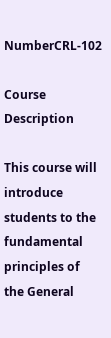NumberCRL-102

Course Description

This course will introduce students to the fundamental principles of the General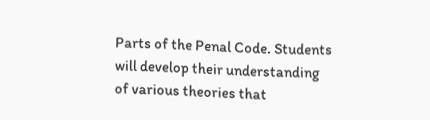Parts of the Penal Code. Students will develop their understanding of various theories that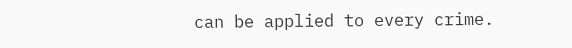can be applied to every crime.